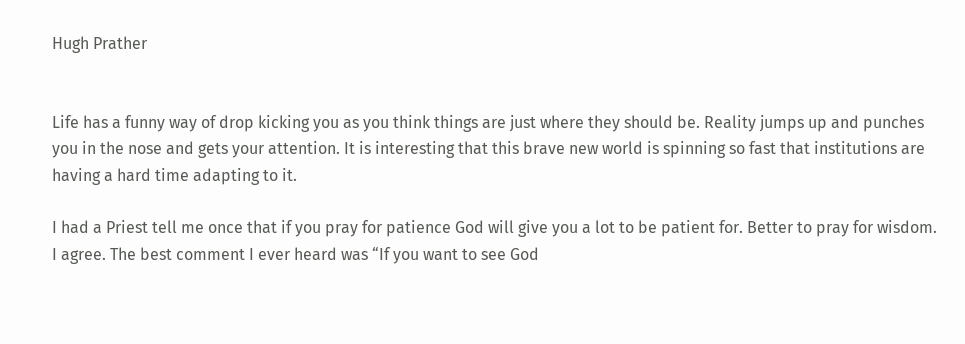Hugh Prather


Life has a funny way of drop kicking you as you think things are just where they should be. Reality jumps up and punches you in the nose and gets your attention. It is interesting that this brave new world is spinning so fast that institutions are having a hard time adapting to it.

I had a Priest tell me once that if you pray for patience God will give you a lot to be patient for. Better to pray for wisdom. I agree. The best comment I ever heard was “If you want to see God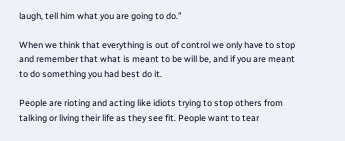laugh, tell him what you are going to do.”

When we think that everything is out of control we only have to stop and remember that what is meant to be will be, and if you are meant to do something you had best do it.

People are rioting and acting like idiots trying to stop others from talking or living their life as they see fit. People want to tear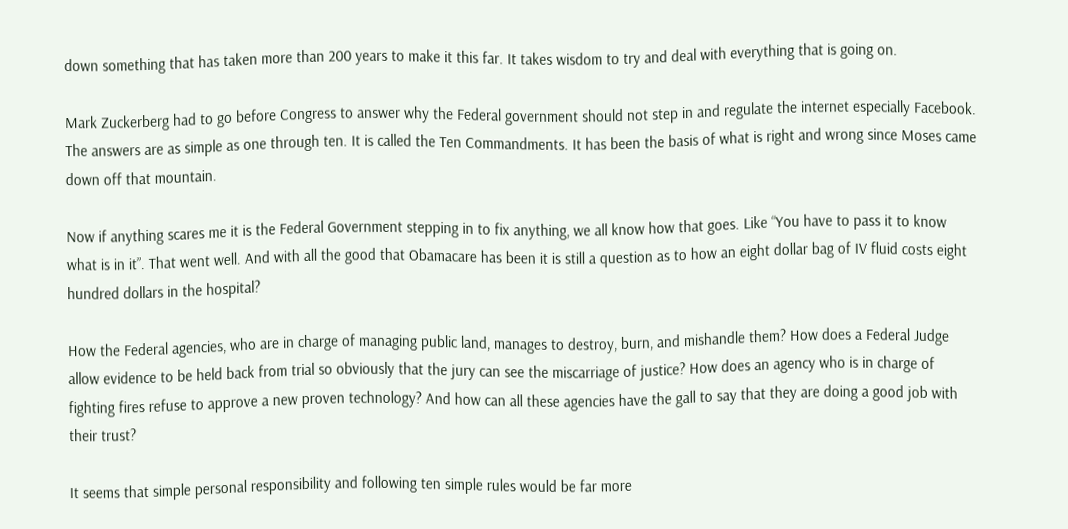down something that has taken more than 200 years to make it this far. It takes wisdom to try and deal with everything that is going on.

Mark Zuckerberg had to go before Congress to answer why the Federal government should not step in and regulate the internet especially Facebook. The answers are as simple as one through ten. It is called the Ten Commandments. It has been the basis of what is right and wrong since Moses came down off that mountain.

Now if anything scares me it is the Federal Government stepping in to fix anything, we all know how that goes. Like “You have to pass it to know what is in it”. That went well. And with all the good that Obamacare has been it is still a question as to how an eight dollar bag of IV fluid costs eight hundred dollars in the hospital?

How the Federal agencies, who are in charge of managing public land, manages to destroy, burn, and mishandle them? How does a Federal Judge allow evidence to be held back from trial so obviously that the jury can see the miscarriage of justice? How does an agency who is in charge of fighting fires refuse to approve a new proven technology? And how can all these agencies have the gall to say that they are doing a good job with their trust?

It seems that simple personal responsibility and following ten simple rules would be far more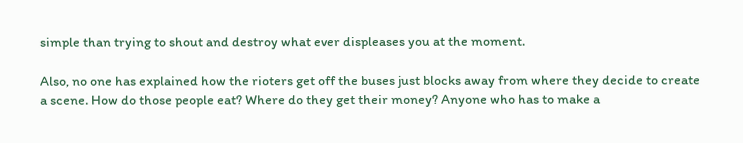simple than trying to shout and destroy what ever displeases you at the moment.

Also, no one has explained how the rioters get off the buses just blocks away from where they decide to create a scene. How do those people eat? Where do they get their money? Anyone who has to make a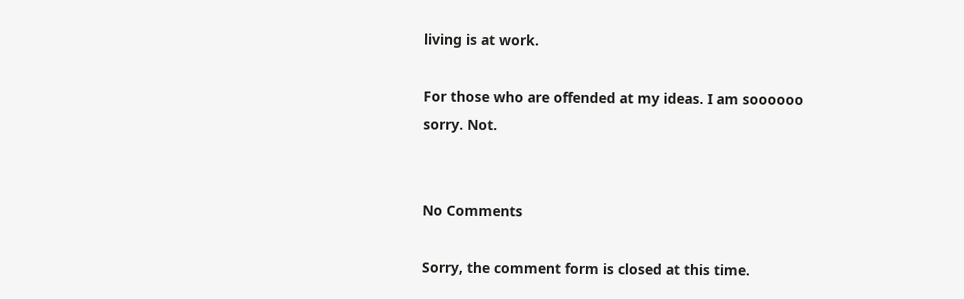living is at work.

For those who are offended at my ideas. I am soooooo sorry. Not.


No Comments

Sorry, the comment form is closed at this time.